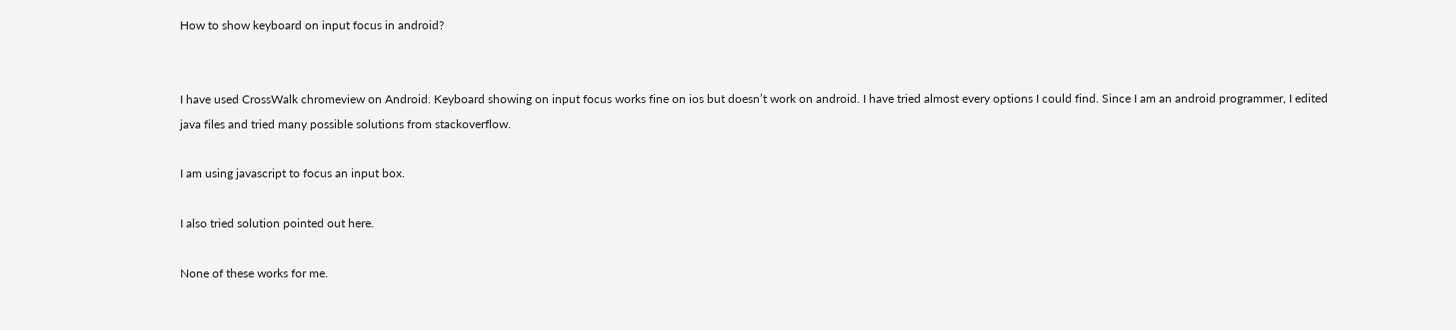How to show keyboard on input focus in android?


I have used CrossWalk chromeview on Android. Keyboard showing on input focus works fine on ios but doesn’t work on android. I have tried almost every options I could find. Since I am an android programmer, I edited java files and tried many possible solutions from stackoverflow.

I am using javascript to focus an input box.

I also tried solution pointed out here.

None of these works for me.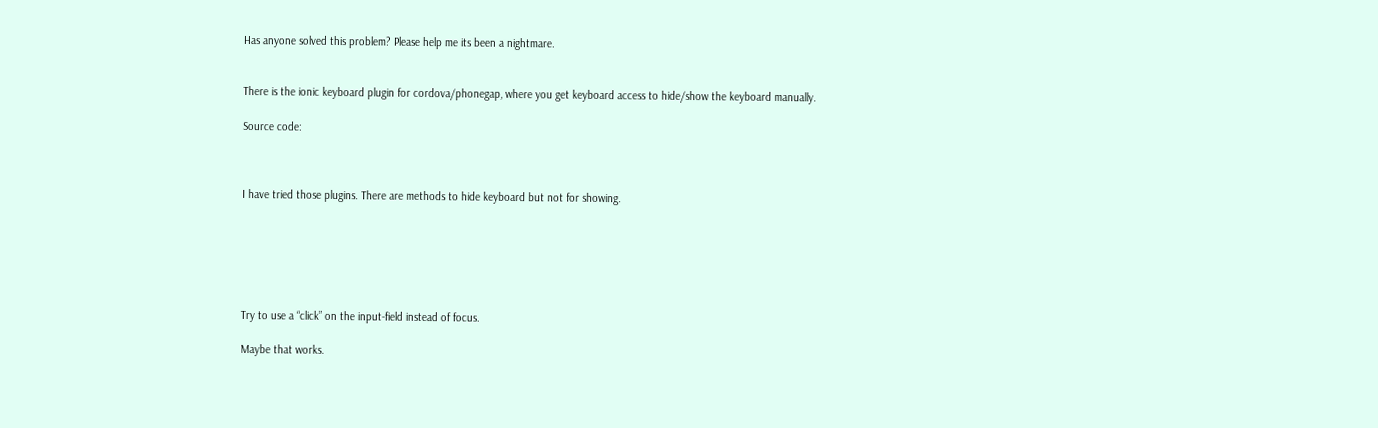Has anyone solved this problem? Please help me its been a nightmare.


There is the ionic keyboard plugin for cordova/phonegap, where you get keyboard access to hide/show the keyboard manually.

Source code:



I have tried those plugins. There are methods to hide keyboard but not for showing.






Try to use a “click” on the input-field instead of focus.

Maybe that works.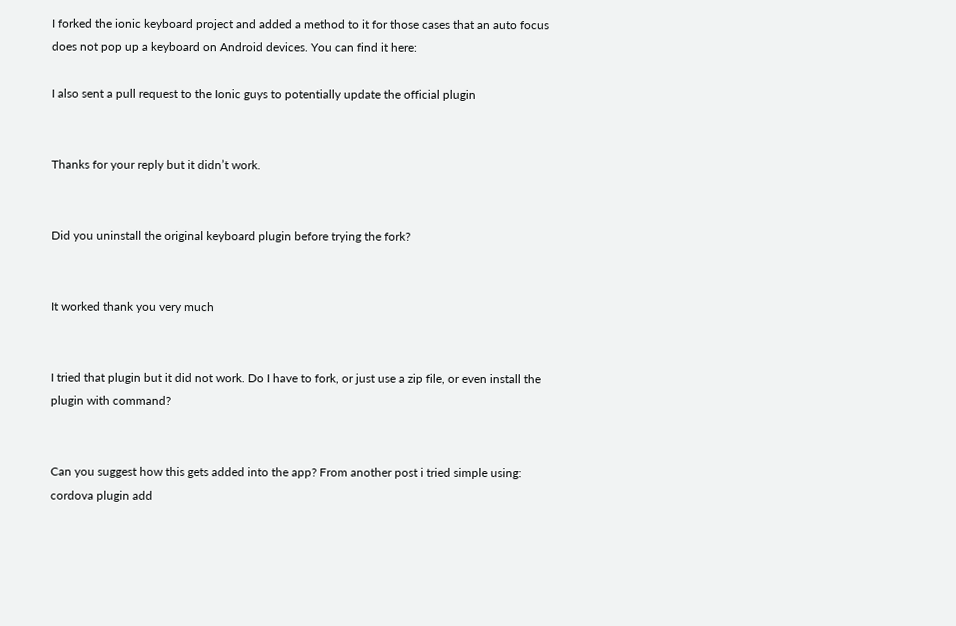I forked the ionic keyboard project and added a method to it for those cases that an auto focus does not pop up a keyboard on Android devices. You can find it here:

I also sent a pull request to the Ionic guys to potentially update the official plugin


Thanks for your reply but it didn’t work.


Did you uninstall the original keyboard plugin before trying the fork?


It worked thank you very much


I tried that plugin but it did not work. Do I have to fork, or just use a zip file, or even install the plugin with command?


Can you suggest how this gets added into the app? From another post i tried simple using:
cordova plugin add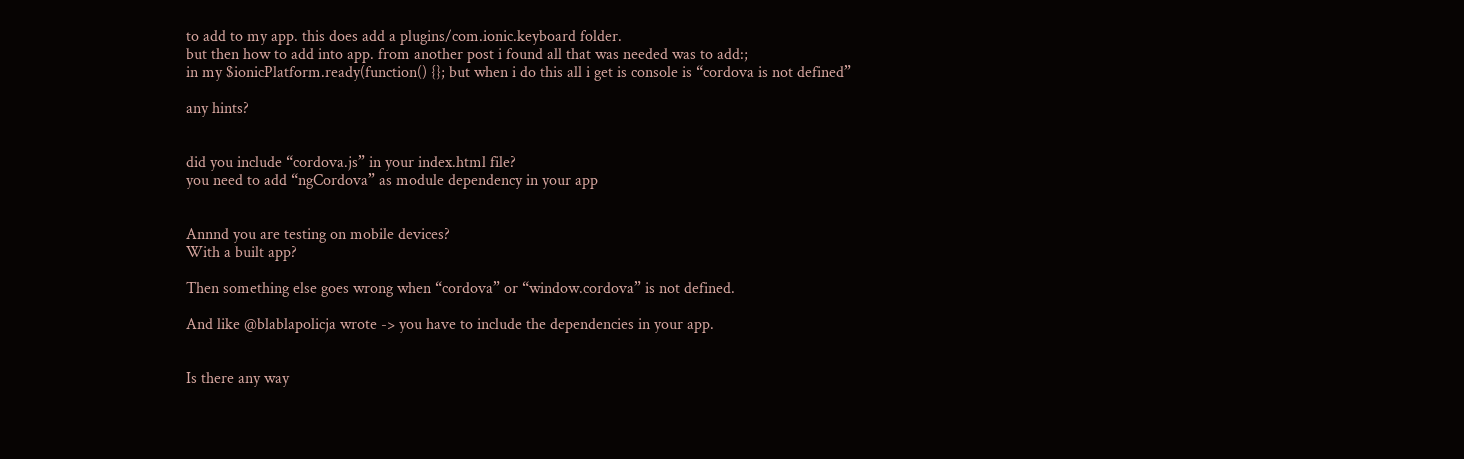to add to my app. this does add a plugins/com.ionic.keyboard folder.
but then how to add into app. from another post i found all that was needed was to add:;
in my $ionicPlatform.ready(function() {}; but when i do this all i get is console is “cordova is not defined”

any hints?


did you include “cordova.js” in your index.html file?
you need to add “ngCordova” as module dependency in your app


Annnd you are testing on mobile devices?
With a built app?

Then something else goes wrong when “cordova” or “window.cordova” is not defined.

And like @blablapolicja wrote -> you have to include the dependencies in your app.


Is there any way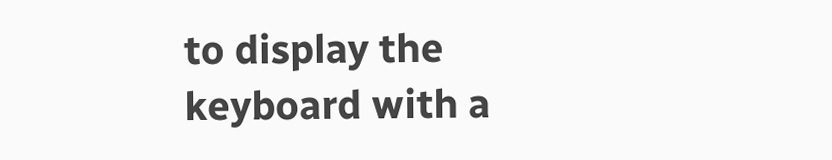to display the keyboard with a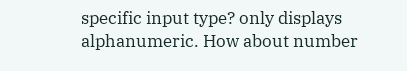specific input type? only displays alphanumeric. How about number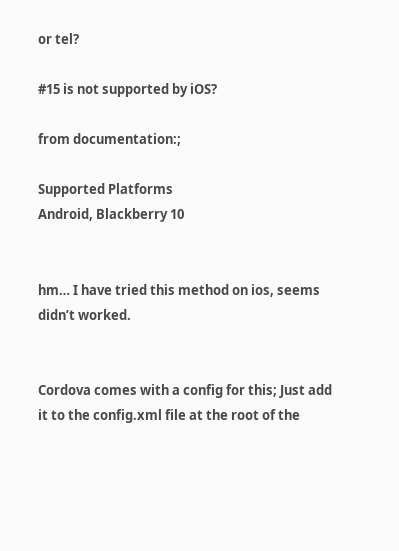or tel?

#15 is not supported by iOS?

from documentation:;

Supported Platforms
Android, Blackberry 10


hm… I have tried this method on ios, seems didn’t worked.


Cordova comes with a config for this; Just add it to the config.xml file at the root of the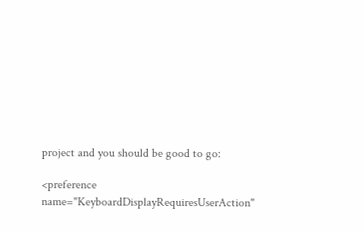project and you should be good to go:

<preference name="KeyboardDisplayRequiresUserAction"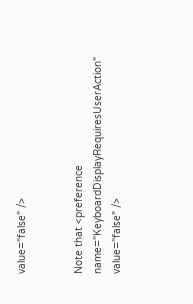value="false" />


Note that <preference name="KeyboardDisplayRequiresUserAction" value="false" />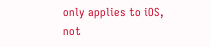only applies to iOS, not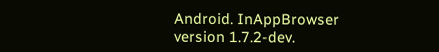Android. InAppBrowser version 1.7.2-dev.